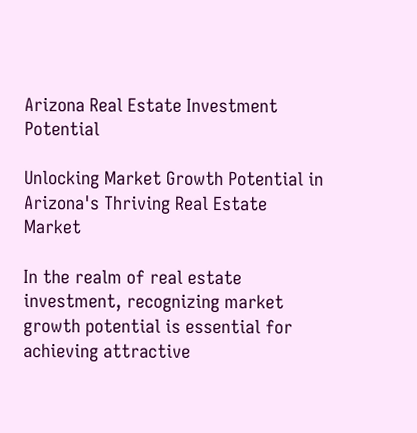Arizona Real Estate Investment Potential

Unlocking Market Growth Potential in Arizona's Thriving Real Estate Market

In the realm of real estate investment, recognizing market growth potential is essential for achieving attractive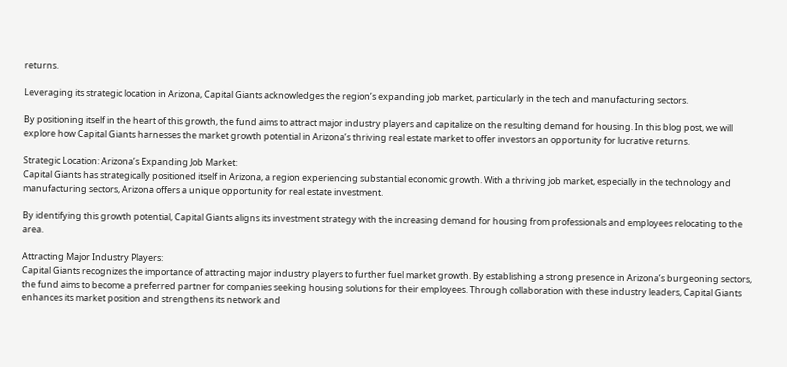returns.

Leveraging its strategic location in Arizona, Capital Giants acknowledges the region’s expanding job market, particularly in the tech and manufacturing sectors.

By positioning itself in the heart of this growth, the fund aims to attract major industry players and capitalize on the resulting demand for housing. In this blog post, we will explore how Capital Giants harnesses the market growth potential in Arizona’s thriving real estate market to offer investors an opportunity for lucrative returns.

Strategic Location: Arizona’s Expanding Job Market:
Capital Giants has strategically positioned itself in Arizona, a region experiencing substantial economic growth. With a thriving job market, especially in the technology and manufacturing sectors, Arizona offers a unique opportunity for real estate investment.

By identifying this growth potential, Capital Giants aligns its investment strategy with the increasing demand for housing from professionals and employees relocating to the area.

Attracting Major Industry Players:
Capital Giants recognizes the importance of attracting major industry players to further fuel market growth. By establishing a strong presence in Arizona’s burgeoning sectors, the fund aims to become a preferred partner for companies seeking housing solutions for their employees. Through collaboration with these industry leaders, Capital Giants enhances its market position and strengthens its network and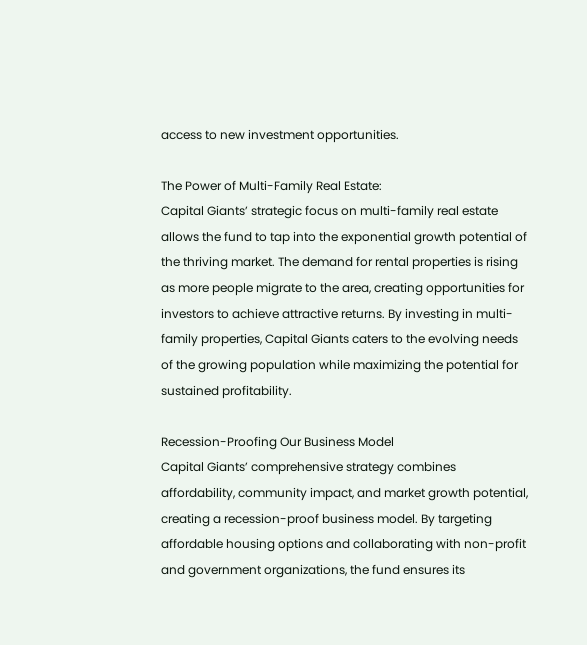access to new investment opportunities.

The Power of Multi-Family Real Estate:
Capital Giants’ strategic focus on multi-family real estate allows the fund to tap into the exponential growth potential of the thriving market. The demand for rental properties is rising as more people migrate to the area, creating opportunities for investors to achieve attractive returns. By investing in multi-family properties, Capital Giants caters to the evolving needs of the growing population while maximizing the potential for sustained profitability.

Recession-Proofing Our Business Model
Capital Giants’ comprehensive strategy combines affordability, community impact, and market growth potential, creating a recession-proof business model. By targeting affordable housing options and collaborating with non-profit and government organizations, the fund ensures its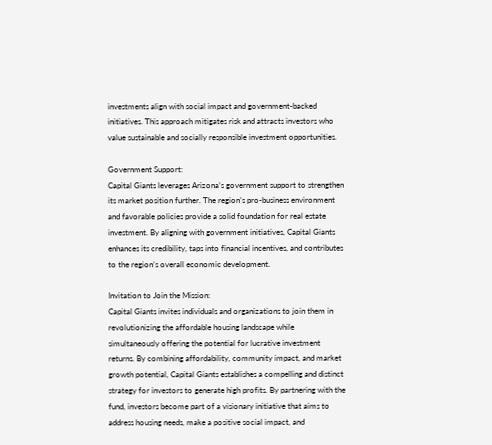investments align with social impact and government-backed initiatives. This approach mitigates risk and attracts investors who value sustainable and socially responsible investment opportunities.

Government Support:
Capital Giants leverages Arizona’s government support to strengthen its market position further. The region’s pro-business environment and favorable policies provide a solid foundation for real estate investment. By aligning with government initiatives, Capital Giants enhances its credibility, taps into financial incentives, and contributes to the region’s overall economic development.

Invitation to Join the Mission:
Capital Giants invites individuals and organizations to join them in revolutionizing the affordable housing landscape while simultaneously offering the potential for lucrative investment returns. By combining affordability, community impact, and market growth potential, Capital Giants establishes a compelling and distinct strategy for investors to generate high profits. By partnering with the fund, investors become part of a visionary initiative that aims to address housing needs, make a positive social impact, and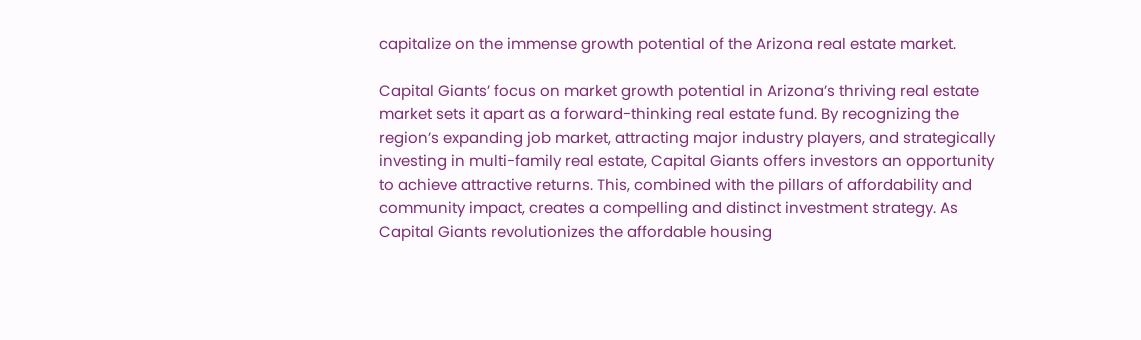capitalize on the immense growth potential of the Arizona real estate market.

Capital Giants’ focus on market growth potential in Arizona’s thriving real estate market sets it apart as a forward-thinking real estate fund. By recognizing the region’s expanding job market, attracting major industry players, and strategically investing in multi-family real estate, Capital Giants offers investors an opportunity to achieve attractive returns. This, combined with the pillars of affordability and community impact, creates a compelling and distinct investment strategy. As Capital Giants revolutionizes the affordable housing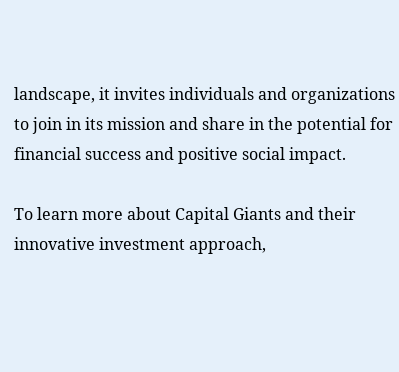landscape, it invites individuals and organizations to join in its mission and share in the potential for financial success and positive social impact.

To learn more about Capital Giants and their innovative investment approach,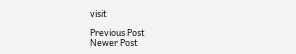visit

Previous Post
Newer Post